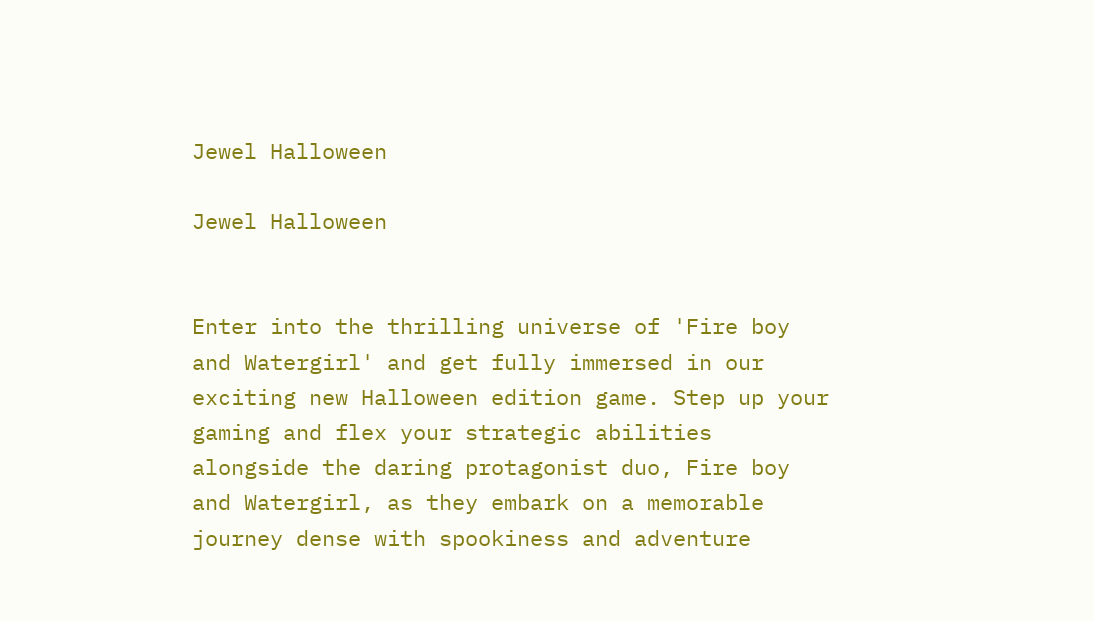Jewel Halloween

Jewel Halloween


Enter into the thrilling universe of 'Fire boy and Watergirl' and get fully immersed in our exciting new Halloween edition game. Step up your gaming and flex your strategic abilities alongside the daring protagonist duo, Fire boy and Watergirl, as they embark on a memorable journey dense with spookiness and adventure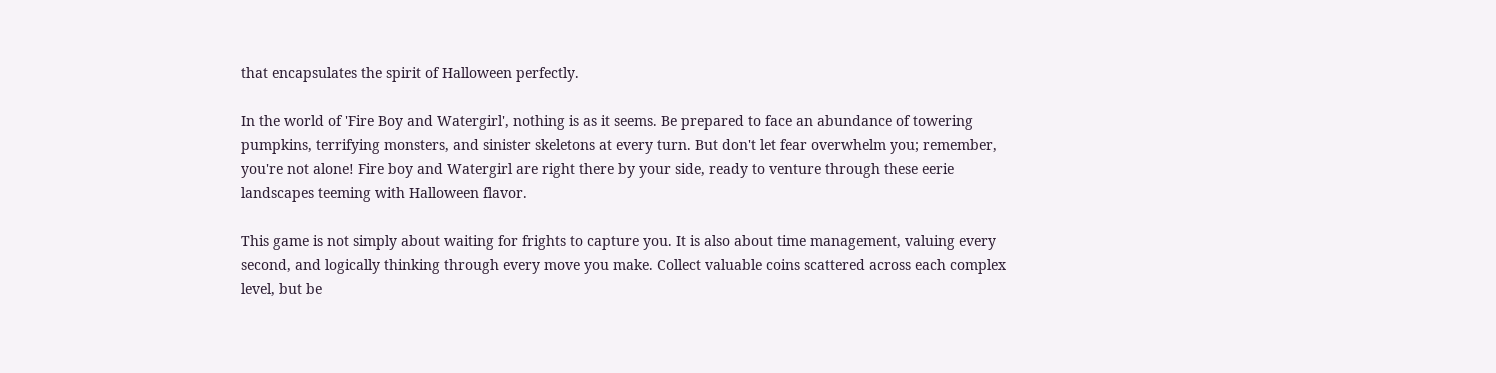that encapsulates the spirit of Halloween perfectly.

In the world of 'Fire Boy and Watergirl', nothing is as it seems. Be prepared to face an abundance of towering pumpkins, terrifying monsters, and sinister skeletons at every turn. But don't let fear overwhelm you; remember, you're not alone! Fire boy and Watergirl are right there by your side, ready to venture through these eerie landscapes teeming with Halloween flavor.

This game is not simply about waiting for frights to capture you. It is also about time management, valuing every second, and logically thinking through every move you make. Collect valuable coins scattered across each complex level, but be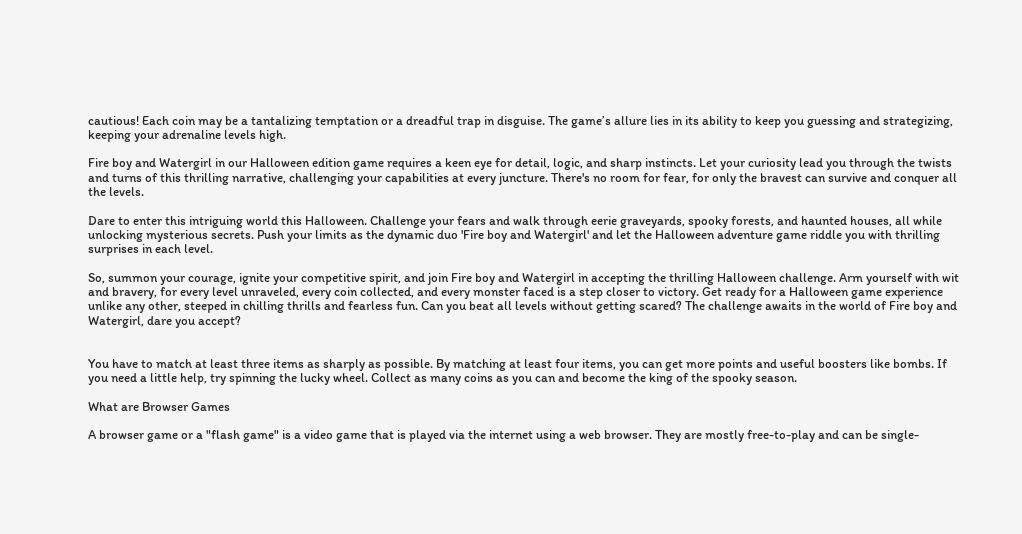cautious! Each coin may be a tantalizing temptation or a dreadful trap in disguise. The game’s allure lies in its ability to keep you guessing and strategizing, keeping your adrenaline levels high.

Fire boy and Watergirl in our Halloween edition game requires a keen eye for detail, logic, and sharp instincts. Let your curiosity lead you through the twists and turns of this thrilling narrative, challenging your capabilities at every juncture. There's no room for fear, for only the bravest can survive and conquer all the levels.

Dare to enter this intriguing world this Halloween. Challenge your fears and walk through eerie graveyards, spooky forests, and haunted houses, all while unlocking mysterious secrets. Push your limits as the dynamic duo 'Fire boy and Watergirl' and let the Halloween adventure game riddle you with thrilling surprises in each level.

So, summon your courage, ignite your competitive spirit, and join Fire boy and Watergirl in accepting the thrilling Halloween challenge. Arm yourself with wit and bravery, for every level unraveled, every coin collected, and every monster faced is a step closer to victory. Get ready for a Halloween game experience unlike any other, steeped in chilling thrills and fearless fun. Can you beat all levels without getting scared? The challenge awaits in the world of Fire boy and Watergirl, dare you accept?


You have to match at least three items as sharply as possible. By matching at least four items, you can get more points and useful boosters like bombs. If you need a little help, try spinning the lucky wheel. Collect as many coins as you can and become the king of the spooky season.

What are Browser Games

A browser game or a "flash game" is a video game that is played via the internet using a web browser. They are mostly free-to-play and can be single-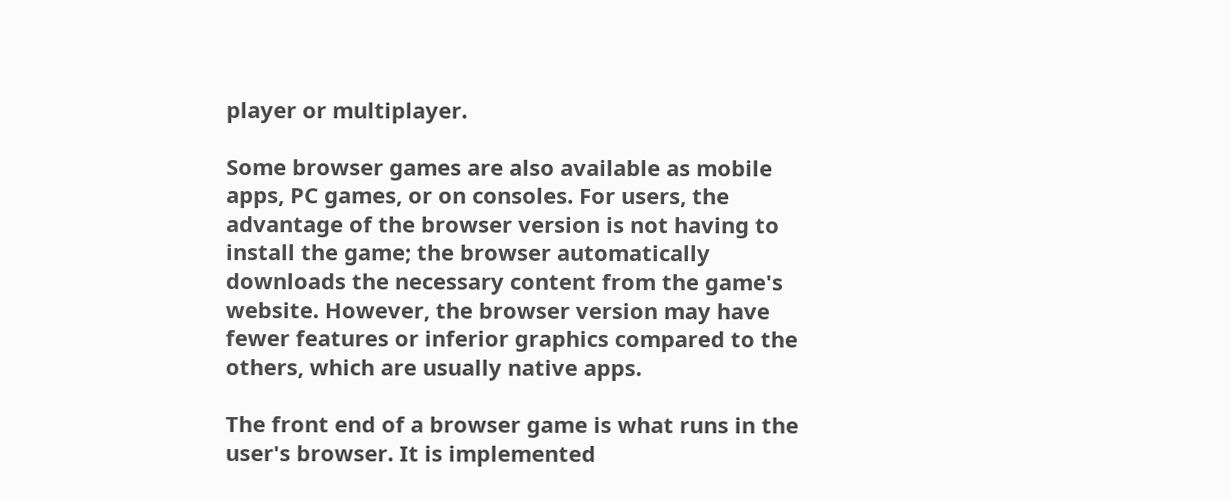player or multiplayer.

Some browser games are also available as mobile apps, PC games, or on consoles. For users, the advantage of the browser version is not having to install the game; the browser automatically downloads the necessary content from the game's website. However, the browser version may have fewer features or inferior graphics compared to the others, which are usually native apps.

The front end of a browser game is what runs in the user's browser. It is implemented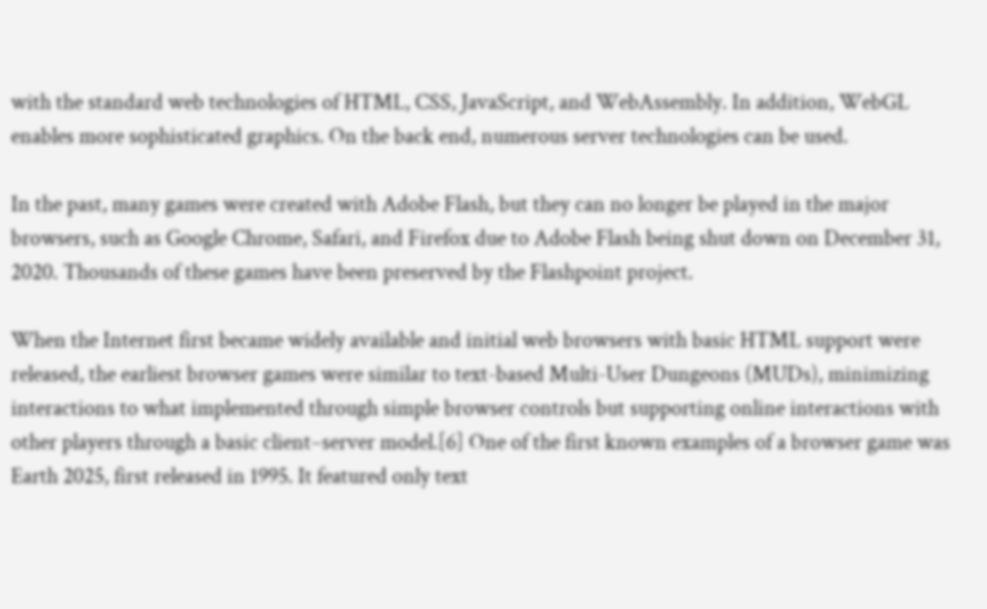with the standard web technologies of HTML, CSS, JavaScript, and WebAssembly. In addition, WebGL enables more sophisticated graphics. On the back end, numerous server technologies can be used.

In the past, many games were created with Adobe Flash, but they can no longer be played in the major browsers, such as Google Chrome, Safari, and Firefox due to Adobe Flash being shut down on December 31, 2020. Thousands of these games have been preserved by the Flashpoint project.

When the Internet first became widely available and initial web browsers with basic HTML support were released, the earliest browser games were similar to text-based Multi-User Dungeons (MUDs), minimizing interactions to what implemented through simple browser controls but supporting online interactions with other players through a basic client–server model.[6] One of the first known examples of a browser game was Earth 2025, first released in 1995. It featured only text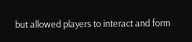but allowed players to interact and form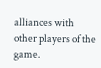alliances with other players of the game.